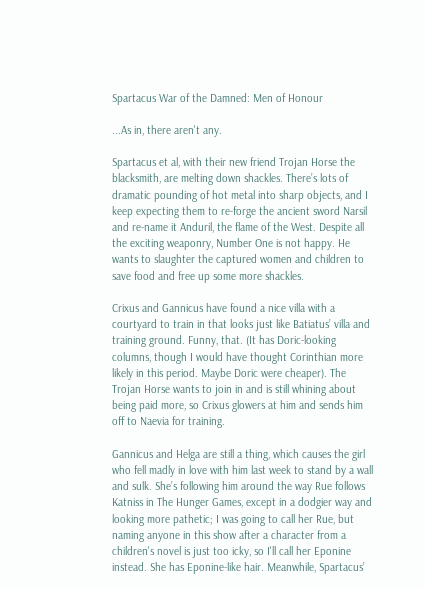Spartacus War of the Damned: Men of Honour

...As in, there aren't any.

Spartacus et al, with their new friend Trojan Horse the blacksmith, are melting down shackles. There’s lots of dramatic pounding of hot metal into sharp objects, and I keep expecting them to re-forge the ancient sword Narsil and re-name it Anduril, the flame of the West. Despite all the exciting weaponry, Number One is not happy. He wants to slaughter the captured women and children to save food and free up some more shackles.

Crixus and Gannicus have found a nice villa with a courtyard to train in that looks just like Batiatus’ villa and training ground. Funny, that. (It has Doric-looking columns, though I would have thought Corinthian more likely in this period. Maybe Doric were cheaper). The Trojan Horse wants to join in and is still whining about being paid more, so Crixus glowers at him and sends him off to Naevia for training.

Gannicus and Helga are still a thing, which causes the girl who fell madly in love with him last week to stand by a wall and sulk. She’s following him around the way Rue follows Katniss in The Hunger Games, except in a dodgier way and looking more pathetic; I was going to call her Rue, but naming anyone in this show after a character from a children's novel is just too icky, so I'll call her Eponine instead. She has Eponine-like hair. Meanwhile, Spartacus’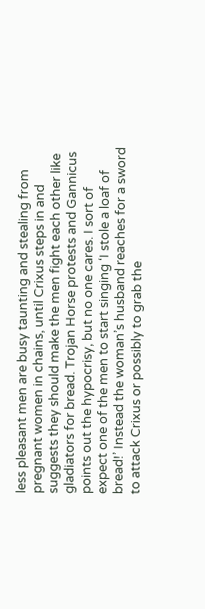less pleasant men are busy taunting and stealing from pregnant women in chains, until Crixus steps in and suggests they should make the men fight each other like gladiators for bread. Trojan Horse protests and Gannicus points out the hypocrisy, but no one cares. I sort of expect one of the men to start singing ‘I stole a loaf of bread!’ Instead the woman’s husband reaches for a sword to attack Crixus or possibly to grab the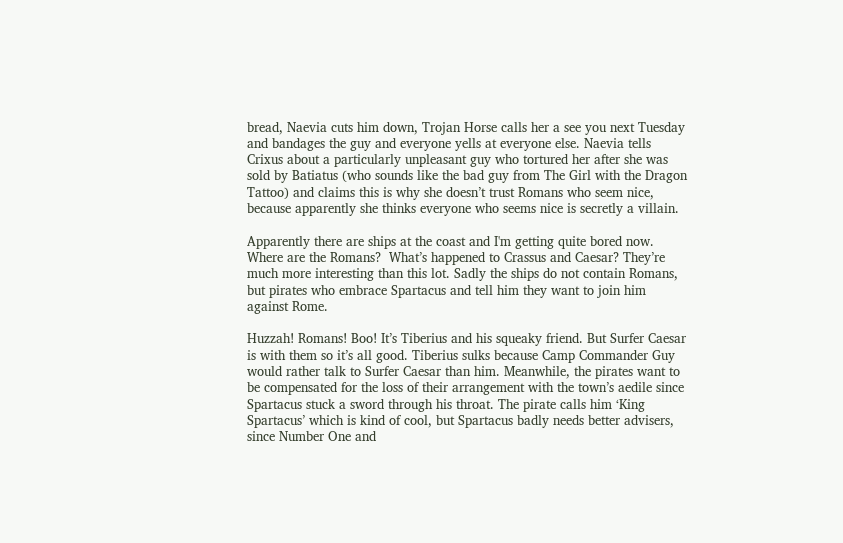bread, Naevia cuts him down, Trojan Horse calls her a see you next Tuesday and bandages the guy and everyone yells at everyone else. Naevia tells Crixus about a particularly unpleasant guy who tortured her after she was sold by Batiatus (who sounds like the bad guy from The Girl with the Dragon Tattoo) and claims this is why she doesn’t trust Romans who seem nice, because apparently she thinks everyone who seems nice is secretly a villain.

Apparently there are ships at the coast and I'm getting quite bored now. Where are the Romans?  What’s happened to Crassus and Caesar? They’re much more interesting than this lot. Sadly the ships do not contain Romans, but pirates who embrace Spartacus and tell him they want to join him against Rome.

Huzzah! Romans! Boo! It’s Tiberius and his squeaky friend. But Surfer Caesar is with them so it’s all good. Tiberius sulks because Camp Commander Guy would rather talk to Surfer Caesar than him. Meanwhile, the pirates want to be compensated for the loss of their arrangement with the town’s aedile since Spartacus stuck a sword through his throat. The pirate calls him ‘King Spartacus’ which is kind of cool, but Spartacus badly needs better advisers, since Number One and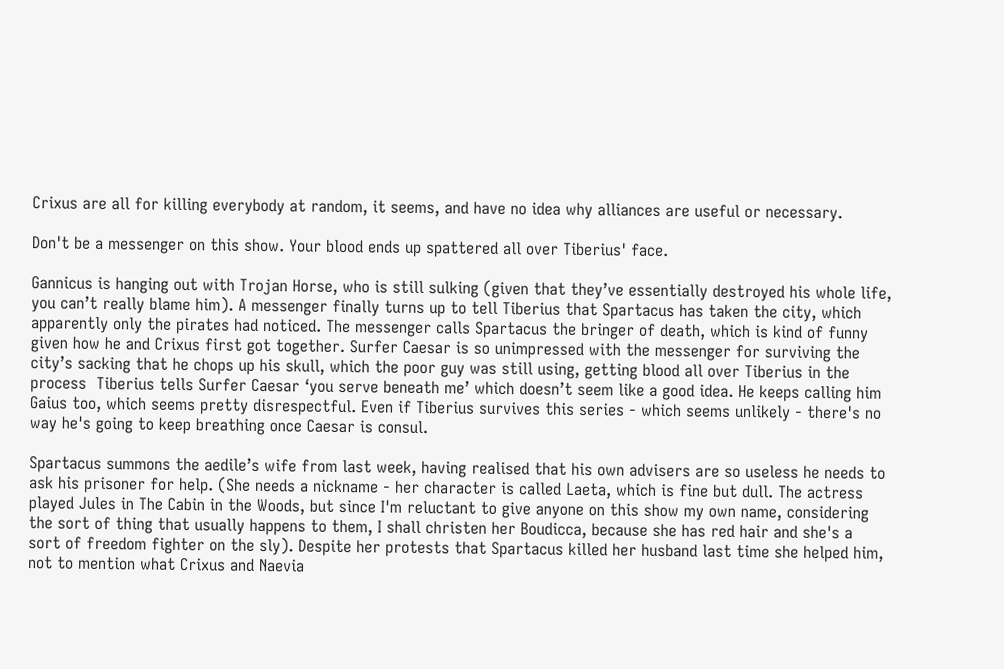Crixus are all for killing everybody at random, it seems, and have no idea why alliances are useful or necessary.

Don't be a messenger on this show. Your blood ends up spattered all over Tiberius' face.

Gannicus is hanging out with Trojan Horse, who is still sulking (given that they’ve essentially destroyed his whole life, you can’t really blame him). A messenger finally turns up to tell Tiberius that Spartacus has taken the city, which apparently only the pirates had noticed. The messenger calls Spartacus the bringer of death, which is kind of funny given how he and Crixus first got together. Surfer Caesar is so unimpressed with the messenger for surviving the city’s sacking that he chops up his skull, which the poor guy was still using, getting blood all over Tiberius in the process  Tiberius tells Surfer Caesar ‘you serve beneath me’ which doesn’t seem like a good idea. He keeps calling him Gaius too, which seems pretty disrespectful. Even if Tiberius survives this series - which seems unlikely - there's no way he's going to keep breathing once Caesar is consul.

Spartacus summons the aedile’s wife from last week, having realised that his own advisers are so useless he needs to ask his prisoner for help. (She needs a nickname - her character is called Laeta, which is fine but dull. The actress played Jules in The Cabin in the Woods, but since I'm reluctant to give anyone on this show my own name, considering the sort of thing that usually happens to them, I shall christen her Boudicca, because she has red hair and she's a sort of freedom fighter on the sly). Despite her protests that Spartacus killed her husband last time she helped him, not to mention what Crixus and Naevia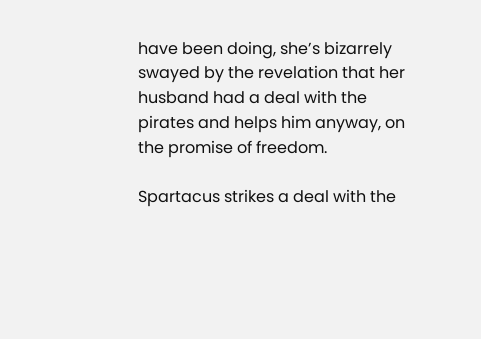have been doing, she’s bizarrely swayed by the revelation that her husband had a deal with the pirates and helps him anyway, on the promise of freedom.

Spartacus strikes a deal with the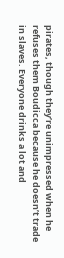pirates, though they’re unimpressed when he refuses them Boudicca because he doesn’t trade in slaves. Everyone drinks a lot and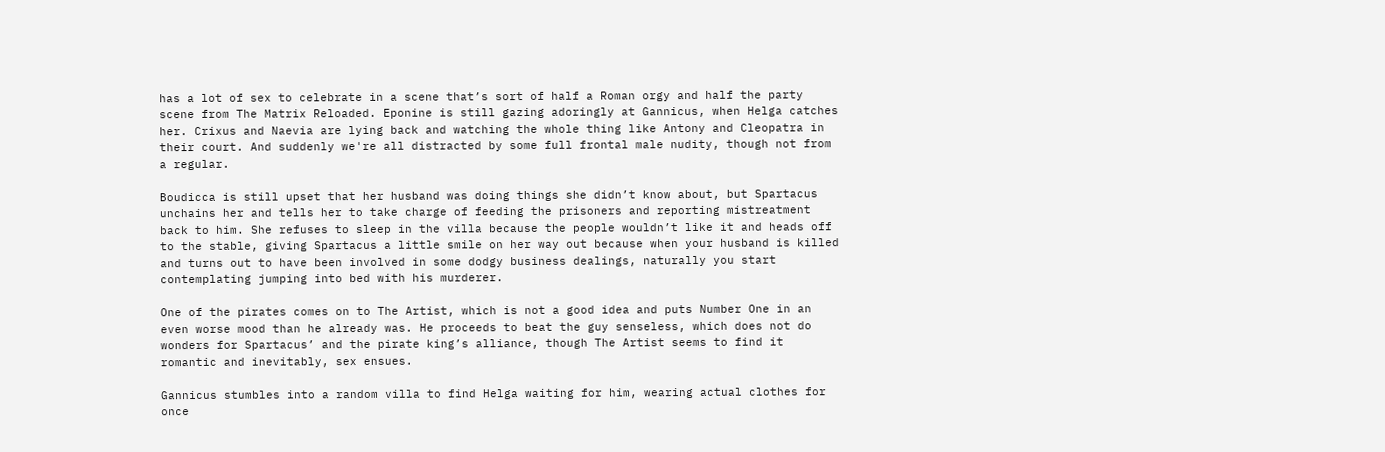has a lot of sex to celebrate in a scene that’s sort of half a Roman orgy and half the party scene from The Matrix Reloaded. Eponine is still gazing adoringly at Gannicus, when Helga catches her. Crixus and Naevia are lying back and watching the whole thing like Antony and Cleopatra in their court. And suddenly we're all distracted by some full frontal male nudity, though not from a regular.

Boudicca is still upset that her husband was doing things she didn’t know about, but Spartacus unchains her and tells her to take charge of feeding the prisoners and reporting mistreatment back to him. She refuses to sleep in the villa because the people wouldn’t like it and heads off to the stable, giving Spartacus a little smile on her way out because when your husband is killed and turns out to have been involved in some dodgy business dealings, naturally you start contemplating jumping into bed with his murderer.

One of the pirates comes on to The Artist, which is not a good idea and puts Number One in an even worse mood than he already was. He proceeds to beat the guy senseless, which does not do wonders for Spartacus’ and the pirate king’s alliance, though The Artist seems to find it romantic and inevitably, sex ensues.

Gannicus stumbles into a random villa to find Helga waiting for him, wearing actual clothes for once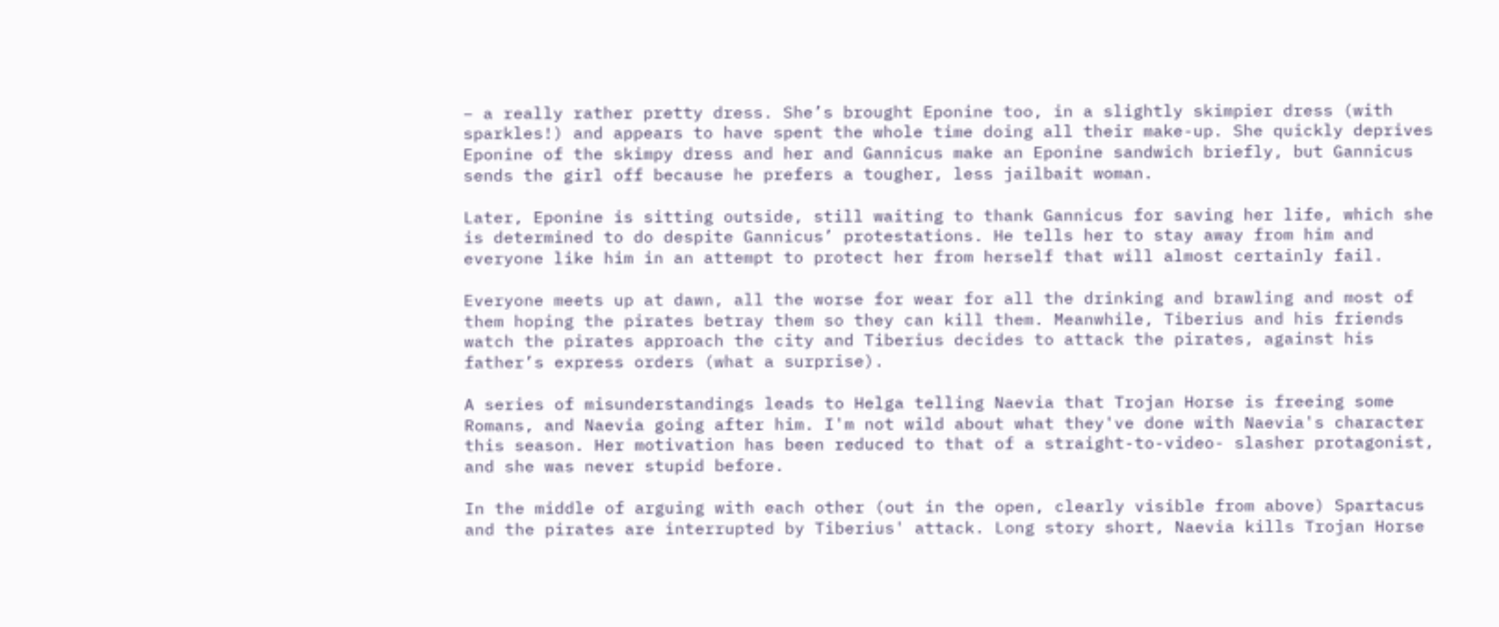– a really rather pretty dress. She’s brought Eponine too, in a slightly skimpier dress (with sparkles!) and appears to have spent the whole time doing all their make-up. She quickly deprives Eponine of the skimpy dress and her and Gannicus make an Eponine sandwich briefly, but Gannicus sends the girl off because he prefers a tougher, less jailbait woman.

Later, Eponine is sitting outside, still waiting to thank Gannicus for saving her life, which she is determined to do despite Gannicus’ protestations. He tells her to stay away from him and everyone like him in an attempt to protect her from herself that will almost certainly fail.

Everyone meets up at dawn, all the worse for wear for all the drinking and brawling and most of them hoping the pirates betray them so they can kill them. Meanwhile, Tiberius and his friends watch the pirates approach the city and Tiberius decides to attack the pirates, against his father’s express orders (what a surprise).

A series of misunderstandings leads to Helga telling Naevia that Trojan Horse is freeing some Romans, and Naevia going after him. I'm not wild about what they've done with Naevia's character this season. Her motivation has been reduced to that of a straight-to-video- slasher protagonist, and she was never stupid before.

In the middle of arguing with each other (out in the open, clearly visible from above) Spartacus and the pirates are interrupted by Tiberius' attack. Long story short, Naevia kills Trojan Horse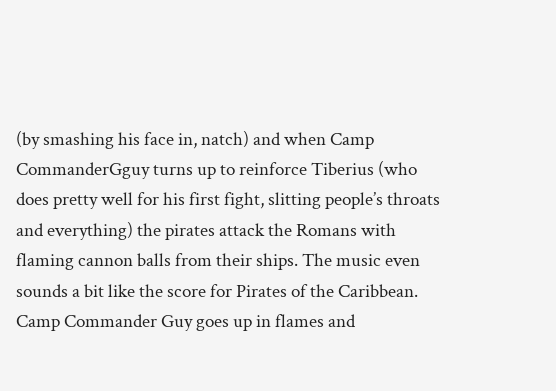(by smashing his face in, natch) and when Camp CommanderGguy turns up to reinforce Tiberius (who does pretty well for his first fight, slitting people’s throats and everything) the pirates attack the Romans with flaming cannon balls from their ships. The music even sounds a bit like the score for Pirates of the Caribbean. Camp Commander Guy goes up in flames and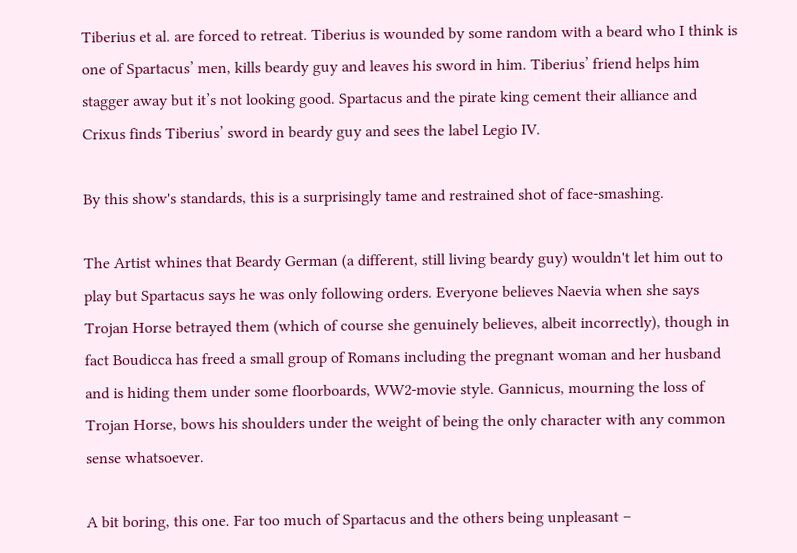Tiberius et al. are forced to retreat. Tiberius is wounded by some random with a beard who I think is one of Spartacus’ men, kills beardy guy and leaves his sword in him. Tiberius’ friend helps him stagger away but it’s not looking good. Spartacus and the pirate king cement their alliance and Crixus finds Tiberius’ sword in beardy guy and sees the label Legio IV.

By this show's standards, this is a surprisingly tame and restrained shot of face-smashing.

The Artist whines that Beardy German (a different, still living beardy guy) wouldn't let him out to play but Spartacus says he was only following orders. Everyone believes Naevia when she says Trojan Horse betrayed them (which of course she genuinely believes, albeit incorrectly), though in fact Boudicca has freed a small group of Romans including the pregnant woman and her husband and is hiding them under some floorboards, WW2-movie style. Gannicus, mourning the loss of Trojan Horse, bows his shoulders under the weight of being the only character with any common sense whatsoever.

A bit boring, this one. Far too much of Spartacus and the others being unpleasant –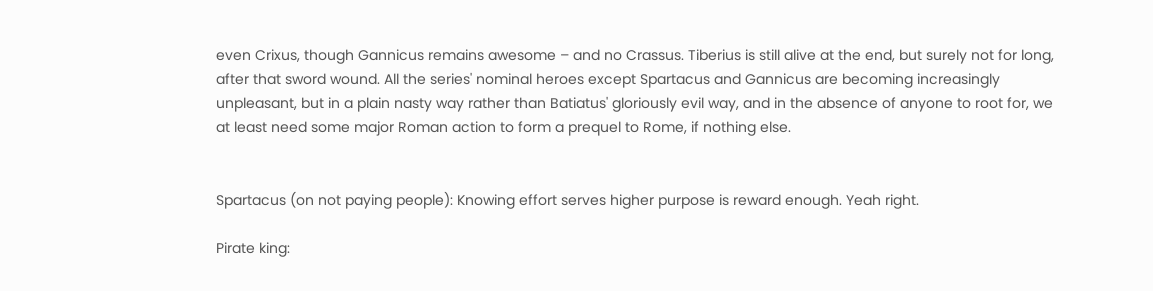even Crixus, though Gannicus remains awesome – and no Crassus. Tiberius is still alive at the end, but surely not for long, after that sword wound. All the series' nominal heroes except Spartacus and Gannicus are becoming increasingly unpleasant, but in a plain nasty way rather than Batiatus' gloriously evil way, and in the absence of anyone to root for, we at least need some major Roman action to form a prequel to Rome, if nothing else.


Spartacus (on not paying people): Knowing effort serves higher purpose is reward enough. Yeah right.

Pirate king: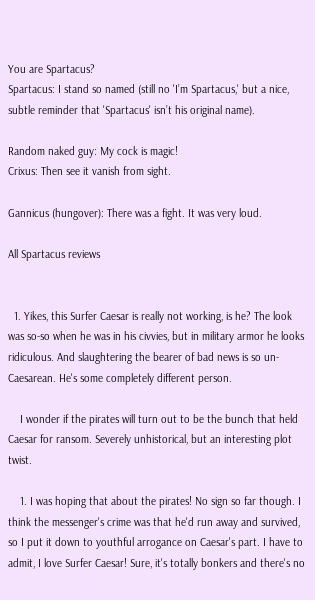You are Spartacus?
Spartacus: I stand so named (still no 'I’m Spartacus,' but a nice, subtle reminder that 'Spartacus' isn’t his original name).

Random naked guy: My cock is magic!
Crixus: Then see it vanish from sight.

Gannicus (hungover): There was a fight. It was very loud.

All Spartacus reviews


  1. Yikes, this Surfer Caesar is really not working, is he? The look was so-so when he was in his civvies, but in military armor he looks ridiculous. And slaughtering the bearer of bad news is so un-Caesarean. He's some completely different person.

    I wonder if the pirates will turn out to be the bunch that held Caesar for ransom. Severely unhistorical, but an interesting plot twist.

    1. I was hoping that about the pirates! No sign so far though. I think the messenger's crime was that he'd run away and survived, so I put it down to youthful arrogance on Caesar's part. I have to admit, I love Surfer Caesar! Sure, it's totally bonkers and there's no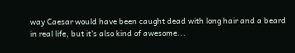way Caesar would have been caught dead with long hair and a beard in real life, but it's also kind of awesome...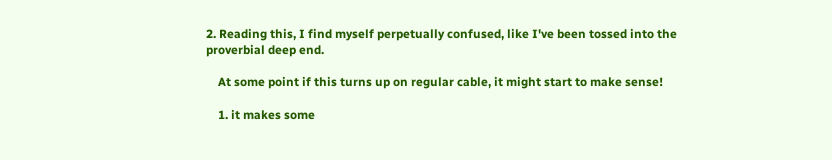2. Reading this, I find myself perpetually confused, like I've been tossed into the proverbial deep end.

    At some point if this turns up on regular cable, it might start to make sense!

    1. it makes some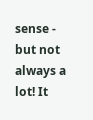sense - but not always a lot! It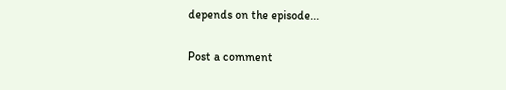depends on the episode...


Post a comment